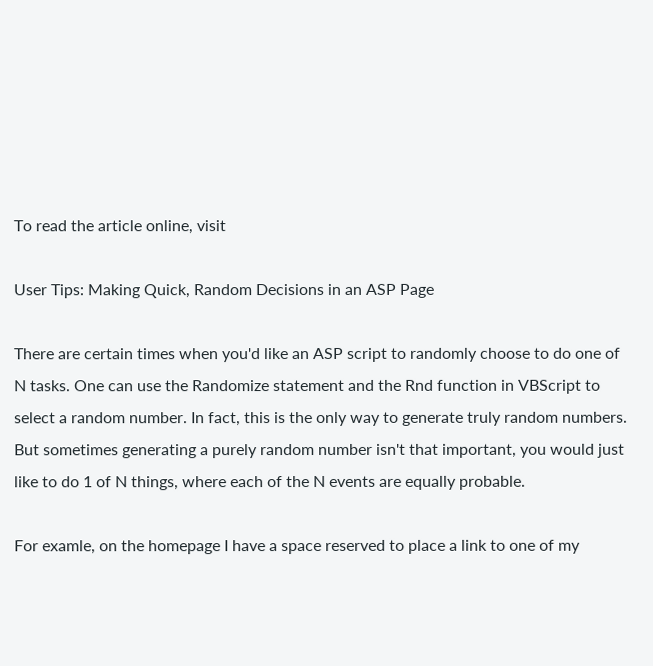To read the article online, visit

User Tips: Making Quick, Random Decisions in an ASP Page

There are certain times when you'd like an ASP script to randomly choose to do one of N tasks. One can use the Randomize statement and the Rnd function in VBScript to select a random number. In fact, this is the only way to generate truly random numbers. But sometimes generating a purely random number isn't that important, you would just like to do 1 of N things, where each of the N events are equally probable.

For examle, on the homepage I have a space reserved to place a link to one of my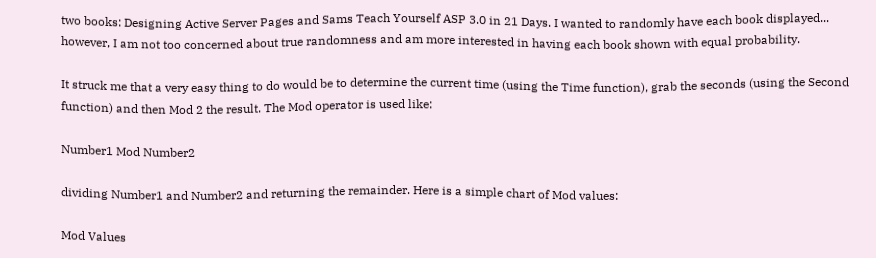two books: Designing Active Server Pages and Sams Teach Yourself ASP 3.0 in 21 Days. I wanted to randomly have each book displayed... however, I am not too concerned about true randomness and am more interested in having each book shown with equal probability.

It struck me that a very easy thing to do would be to determine the current time (using the Time function), grab the seconds (using the Second function) and then Mod 2 the result. The Mod operator is used like:

Number1 Mod Number2

dividing Number1 and Number2 and returning the remainder. Here is a simple chart of Mod values:

Mod Values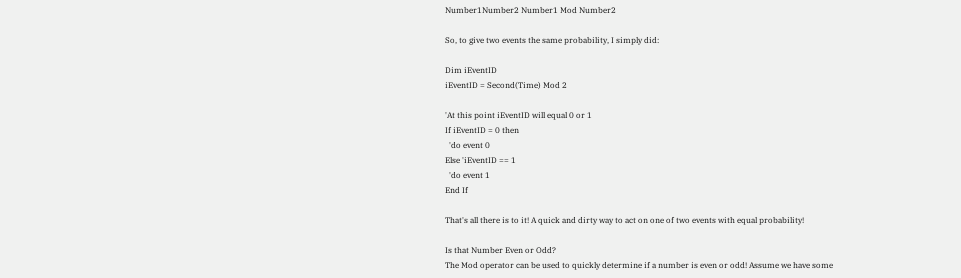Number1Number2 Number1 Mod Number2

So, to give two events the same probability, I simply did:

Dim iEventID
iEventID = Second(Time) Mod 2

'At this point iEventID will equal 0 or 1
If iEventID = 0 then
  'do event 0
Else 'iEventID == 1
  'do event 1
End If

That's all there is to it! A quick and dirty way to act on one of two events with equal probability!

Is that Number Even or Odd?
The Mod operator can be used to quickly determine if a number is even or odd! Assume we have some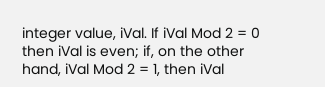integer value, iVal. If iVal Mod 2 = 0 then iVal is even; if, on the other hand, iVal Mod 2 = 1, then iVal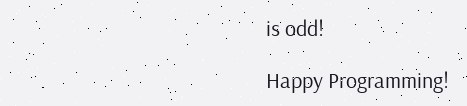is odd!

Happy Programming!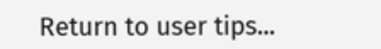Return to user tips...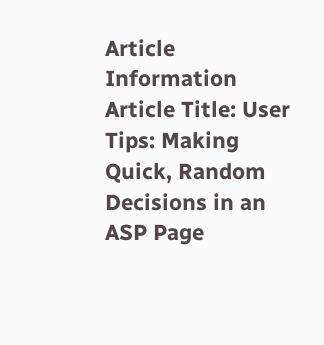Article Information
Article Title: User Tips: Making Quick, Random Decisions in an ASP Page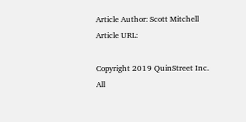Article Author: Scott Mitchell
Article URL:

Copyright 2019 QuinStreet Inc. All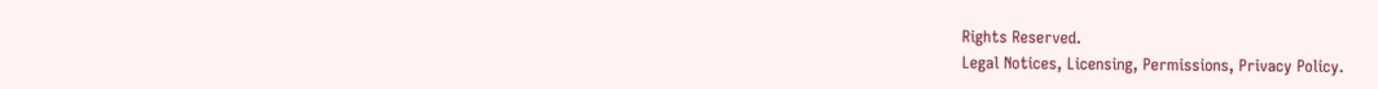Rights Reserved.
Legal Notices, Licensing, Permissions, Privacy Policy.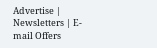Advertise | Newsletters | E-mail Offers